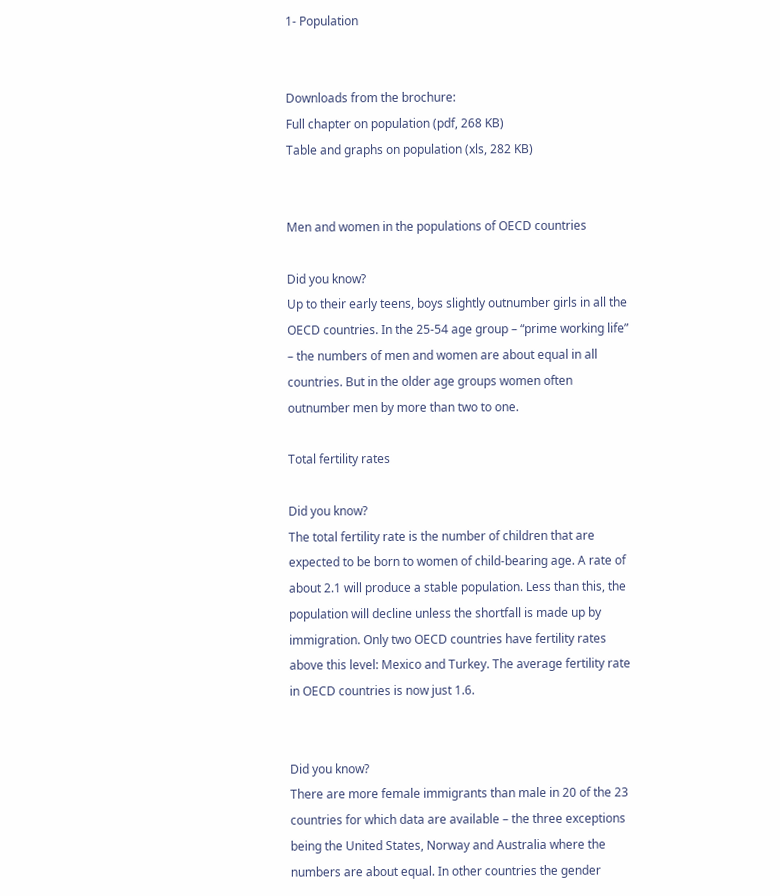1- Population


Downloads from the brochure:
Full chapter on population (pdf, 268 KB)
Table and graphs on population (xls, 282 KB)


Men and women in the populations of OECD countries

Did you know?
Up to their early teens, boys slightly outnumber girls in all the OECD countries. In the 25-54 age group – “prime working life” – the numbers of men and women are about equal in all countries. But in the older age groups women often outnumber men by more than two to one.

Total fertility rates

Did you know?
The total fertility rate is the number of children that are expected to be born to women of child-bearing age. A rate of about 2.1 will produce a stable population. Less than this, the population will decline unless the shortfall is made up by immigration. Only two OECD countries have fertility rates above this level: Mexico and Turkey. The average fertility rate in OECD countries is now just 1.6.


Did you know?
There are more female immigrants than male in 20 of the 23 countries for which data are available – the three exceptions being the United States, Norway and Australia where the numbers are about equal. In other countries the gender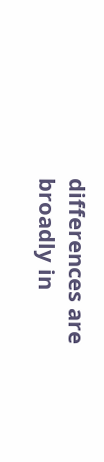differences are broadly in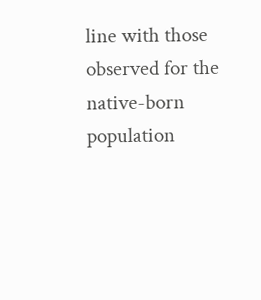line with those observed for the native-born population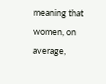meaning that women, on average,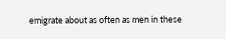emigrate about as often as men in these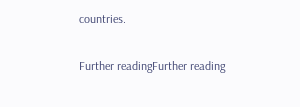countries.

Further readingFurther reading